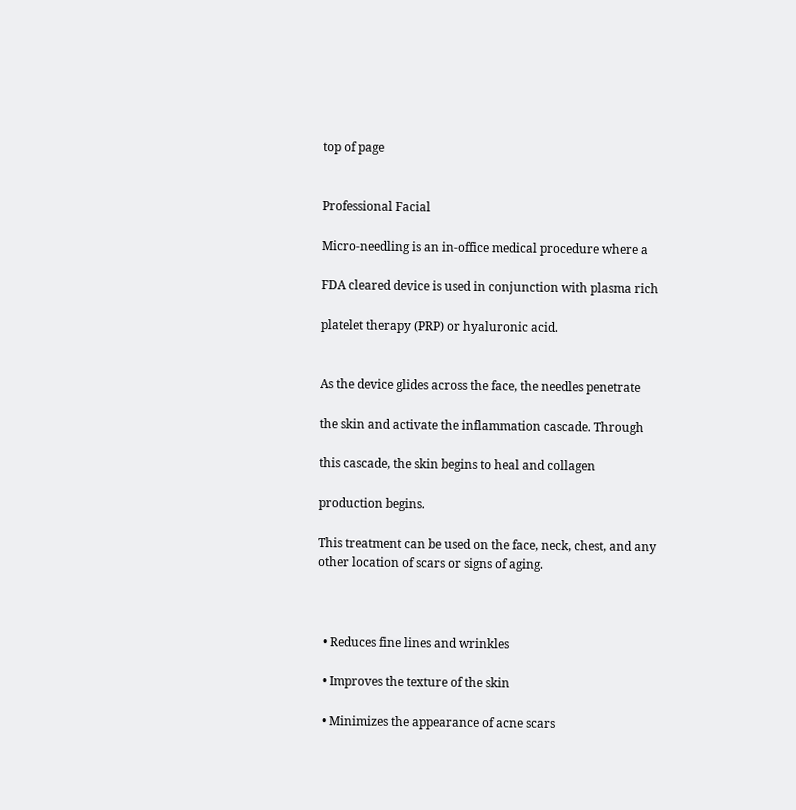top of page


Professional Facial

Micro-needling is an in-office medical procedure where a

FDA cleared device is used in conjunction with plasma rich

platelet therapy (PRP) or hyaluronic acid.


As the device glides across the face, the needles penetrate

the skin and activate the inflammation cascade. Through

this cascade, the skin begins to heal and collagen

production begins.

This treatment can be used on the face, neck, chest, and any other location of scars or signs of aging.



  • Reduces fine lines and wrinkles

  • Improves the texture of the skin

  • Minimizes the appearance of acne scars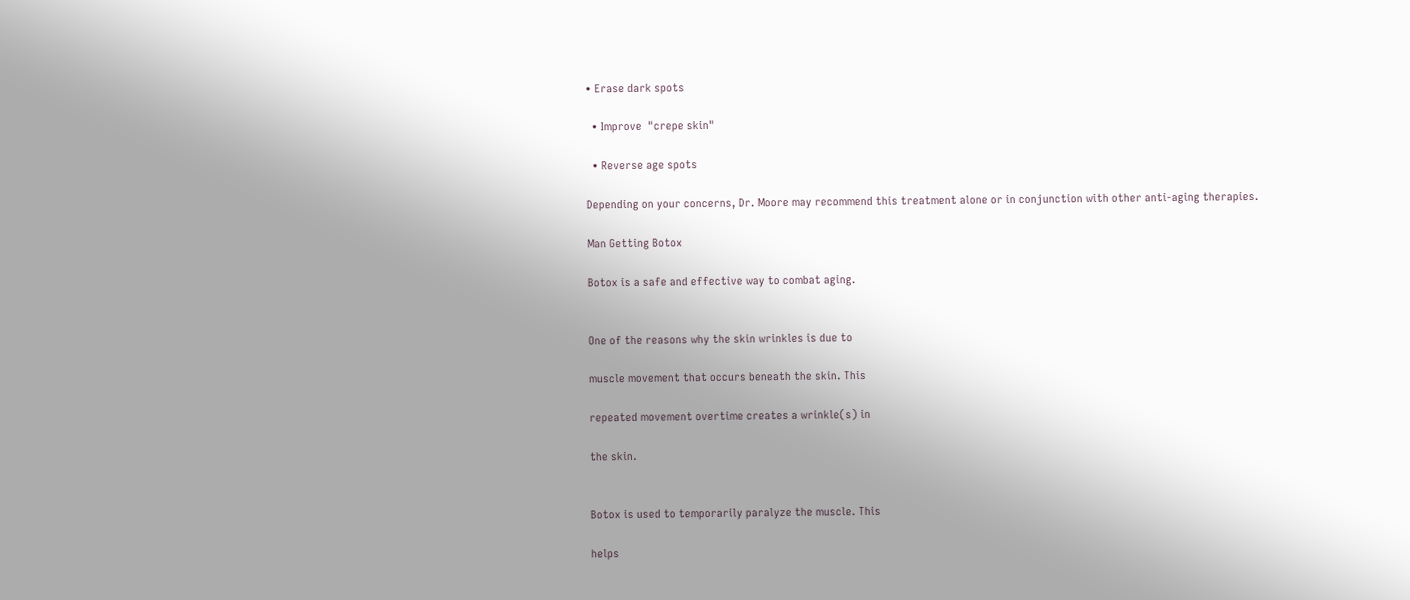• Erase dark spots

  • Improve  "crepe skin"

  • Reverse age spots

Depending on your concerns, Dr. Moore may recommend this treatment alone or in conjunction with other anti-aging therapies.

Man Getting Botox

Botox is a safe and effective way to combat aging.


One of the reasons why the skin wrinkles is due to

muscle movement that occurs beneath the skin. This

repeated movement overtime creates a wrinkle(s) in

the skin.


Botox is used to temporarily paralyze the muscle. This

helps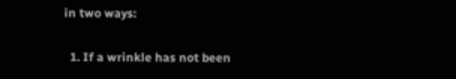in two ways:

  1. If a wrinkle has not been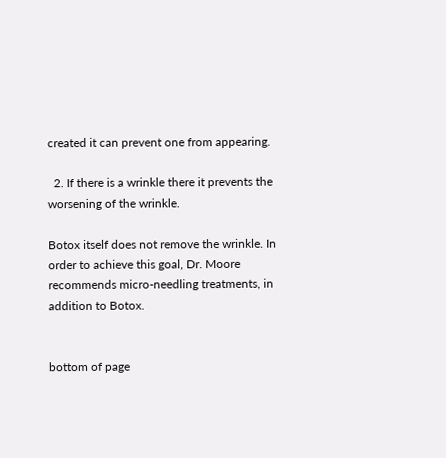created it can prevent one from appearing.

  2. If there is a wrinkle there it prevents the worsening of the wrinkle.

Botox itself does not remove the wrinkle. In order to achieve this goal, Dr. Moore recommends micro-needling treatments, in addition to Botox.


bottom of page